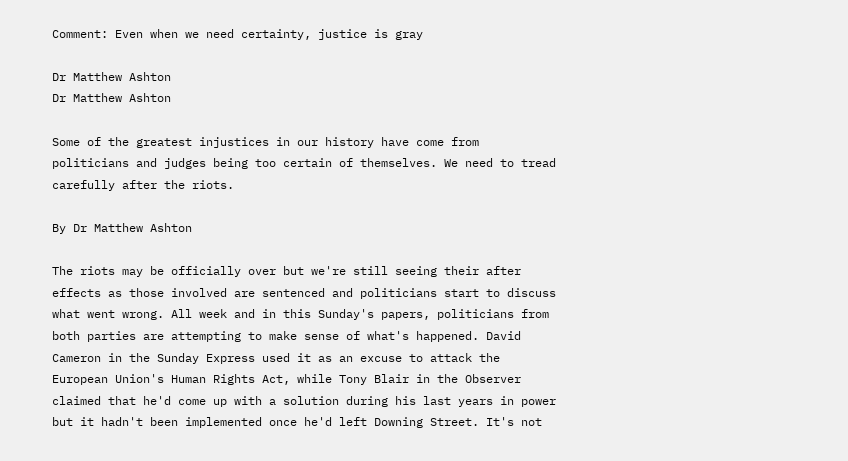Comment: Even when we need certainty, justice is gray

Dr Matthew Ashton
Dr Matthew Ashton

Some of the greatest injustices in our history have come from politicians and judges being too certain of themselves. We need to tread carefully after the riots.

By Dr Matthew Ashton

The riots may be officially over but we're still seeing their after effects as those involved are sentenced and politicians start to discuss what went wrong. All week and in this Sunday's papers, politicians from both parties are attempting to make sense of what's happened. David Cameron in the Sunday Express used it as an excuse to attack the European Union's Human Rights Act, while Tony Blair in the Observer claimed that he'd come up with a solution during his last years in power but it hadn't been implemented once he'd left Downing Street. It's not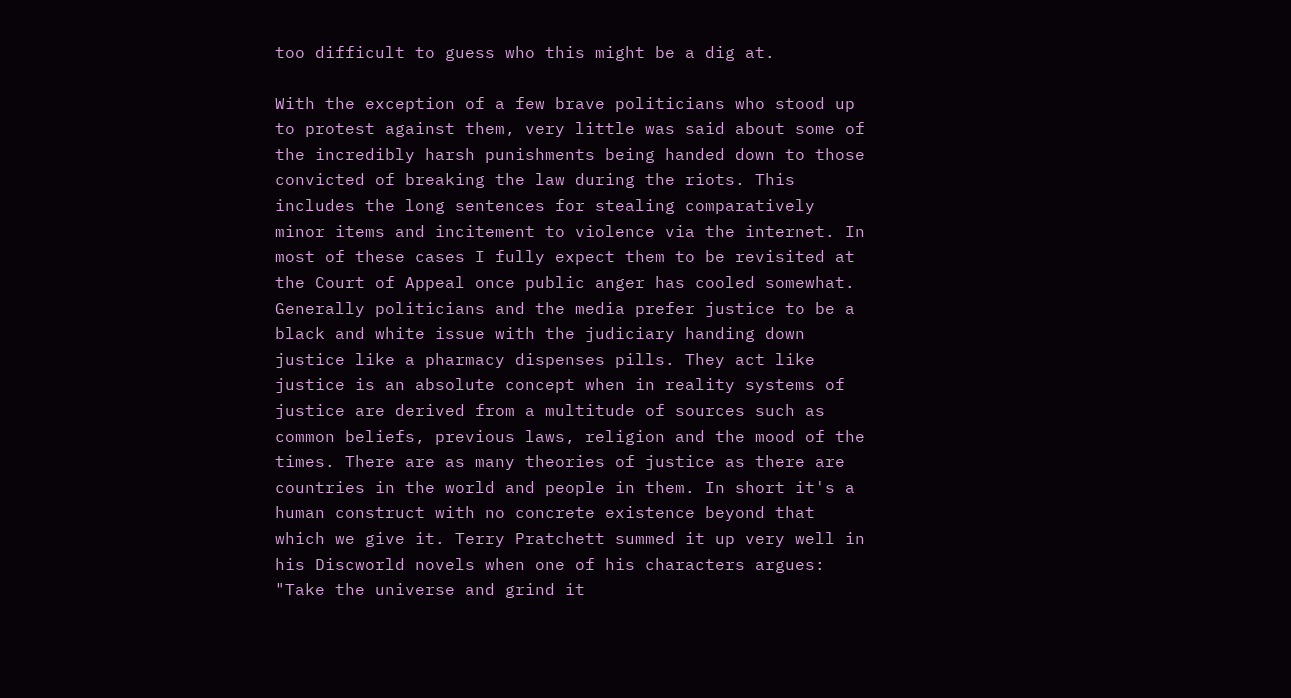too difficult to guess who this might be a dig at.

With the exception of a few brave politicians who stood up to protest against them, very little was said about some of the incredibly harsh punishments being handed down to those convicted of breaking the law during the riots. This includes the long sentences for stealing comparatively minor items and incitement to violence via the internet. In most of these cases I fully expect them to be revisited at the Court of Appeal once public anger has cooled somewhat. Generally politicians and the media prefer justice to be a black and white issue with the judiciary handing down justice like a pharmacy dispenses pills. They act like justice is an absolute concept when in reality systems of justice are derived from a multitude of sources such as common beliefs, previous laws, religion and the mood of the times. There are as many theories of justice as there are countries in the world and people in them. In short it's a human construct with no concrete existence beyond that which we give it. Terry Pratchett summed it up very well in his Discworld novels when one of his characters argues: "Take the universe and grind it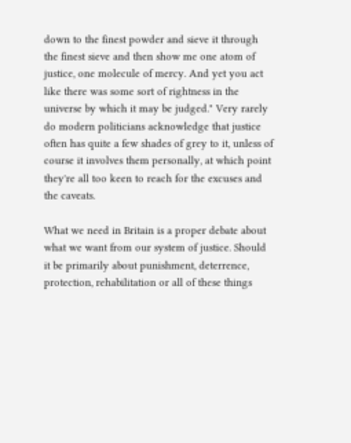down to the finest powder and sieve it through the finest sieve and then show me one atom of justice, one molecule of mercy. And yet you act like there was some sort of rightness in the universe by which it may be judged." Very rarely do modern politicians acknowledge that justice often has quite a few shades of grey to it, unless of course it involves them personally, at which point they're all too keen to reach for the excuses and the caveats.

What we need in Britain is a proper debate about what we want from our system of justice. Should it be primarily about punishment, deterrence, protection, rehabilitation or all of these things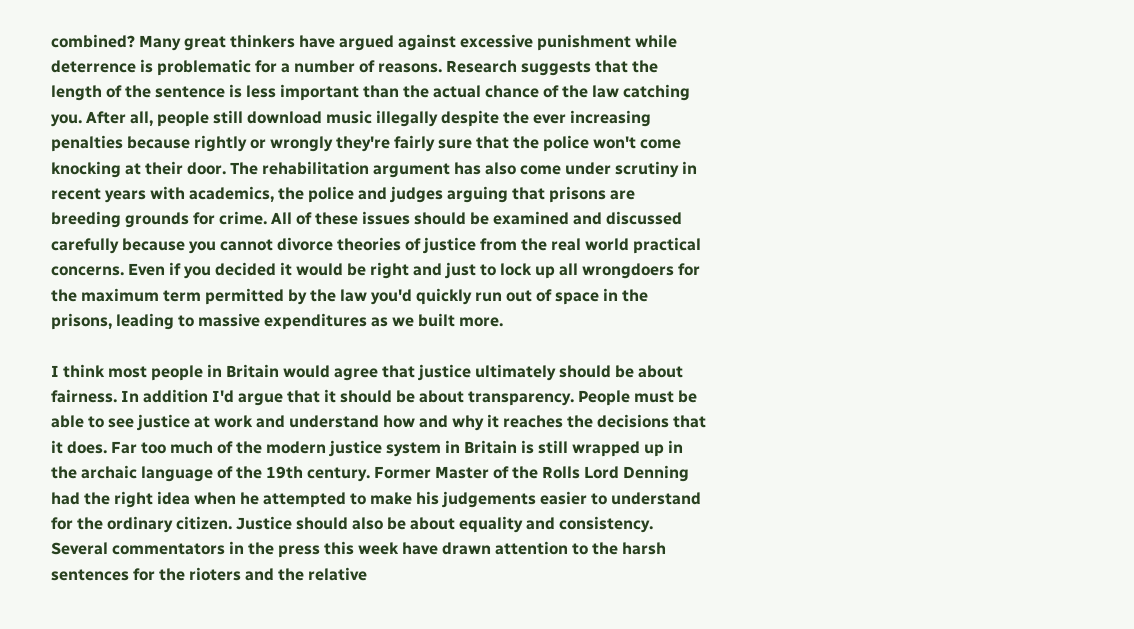combined? Many great thinkers have argued against excessive punishment while deterrence is problematic for a number of reasons. Research suggests that the length of the sentence is less important than the actual chance of the law catching you. After all, people still download music illegally despite the ever increasing penalties because rightly or wrongly they're fairly sure that the police won't come knocking at their door. The rehabilitation argument has also come under scrutiny in recent years with academics, the police and judges arguing that prisons are breeding grounds for crime. All of these issues should be examined and discussed carefully because you cannot divorce theories of justice from the real world practical concerns. Even if you decided it would be right and just to lock up all wrongdoers for the maximum term permitted by the law you'd quickly run out of space in the prisons, leading to massive expenditures as we built more.

I think most people in Britain would agree that justice ultimately should be about fairness. In addition I'd argue that it should be about transparency. People must be able to see justice at work and understand how and why it reaches the decisions that it does. Far too much of the modern justice system in Britain is still wrapped up in the archaic language of the 19th century. Former Master of the Rolls Lord Denning had the right idea when he attempted to make his judgements easier to understand for the ordinary citizen. Justice should also be about equality and consistency. Several commentators in the press this week have drawn attention to the harsh sentences for the rioters and the relative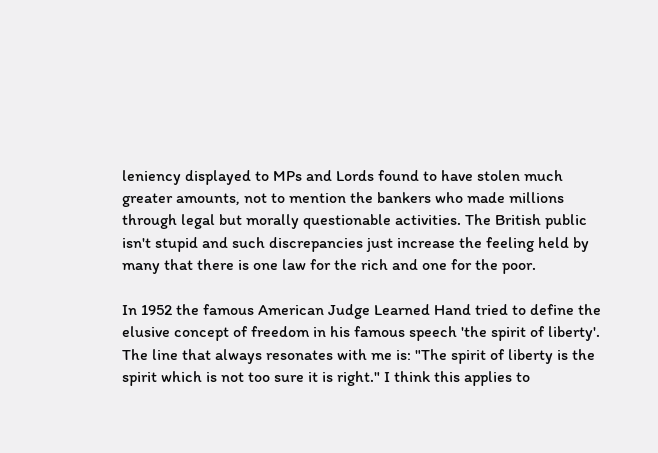leniency displayed to MPs and Lords found to have stolen much greater amounts, not to mention the bankers who made millions through legal but morally questionable activities. The British public isn't stupid and such discrepancies just increase the feeling held by many that there is one law for the rich and one for the poor.

In 1952 the famous American Judge Learned Hand tried to define the elusive concept of freedom in his famous speech 'the spirit of liberty'. The line that always resonates with me is: "The spirit of liberty is the spirit which is not too sure it is right." I think this applies to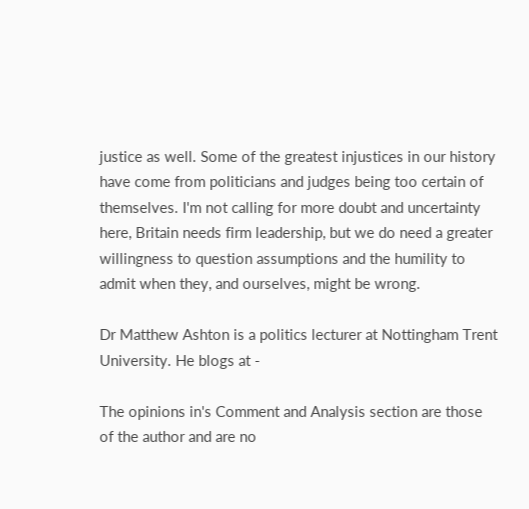justice as well. Some of the greatest injustices in our history have come from politicians and judges being too certain of themselves. I'm not calling for more doubt and uncertainty here, Britain needs firm leadership, but we do need a greater willingness to question assumptions and the humility to admit when they, and ourselves, might be wrong.

Dr Matthew Ashton is a politics lecturer at Nottingham Trent University. He blogs at -

The opinions in's Comment and Analysis section are those of the author and are no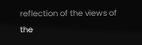reflection of the views of the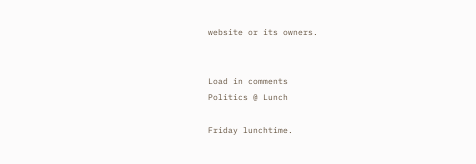website or its owners.


Load in comments
Politics @ Lunch

Friday lunchtime.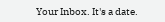Your Inbox. It's a date.